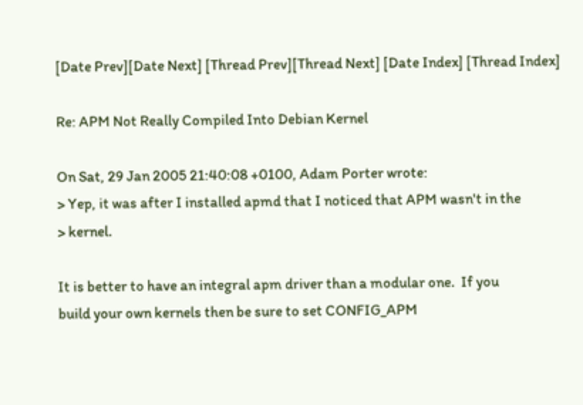[Date Prev][Date Next] [Thread Prev][Thread Next] [Date Index] [Thread Index]

Re: APM Not Really Compiled Into Debian Kernel

On Sat, 29 Jan 2005 21:40:08 +0100, Adam Porter wrote:
> Yep, it was after I installed apmd that I noticed that APM wasn't in the
> kernel.

It is better to have an integral apm driver than a modular one.  If you
build your own kernels then be sure to set CONFIG_APM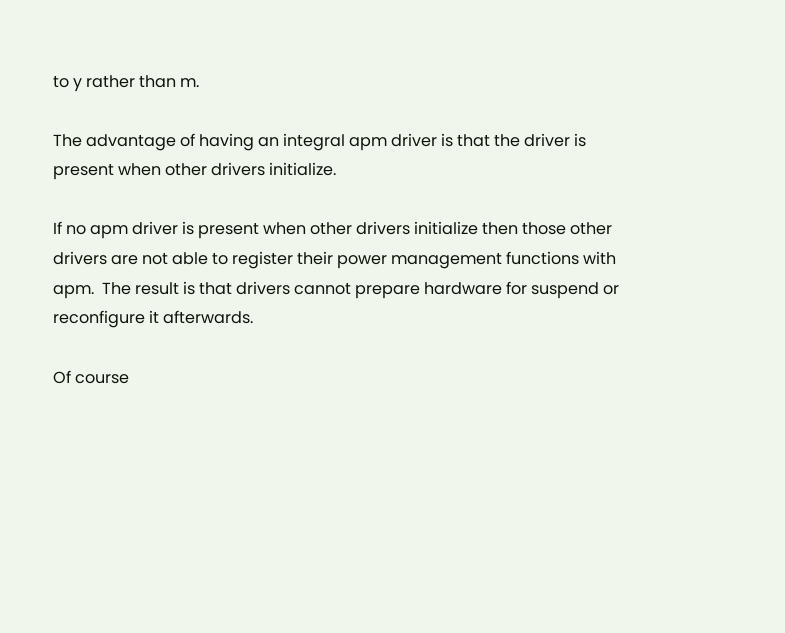to y rather than m.

The advantage of having an integral apm driver is that the driver is
present when other drivers initialize.

If no apm driver is present when other drivers initialize then those other
drivers are not able to register their power management functions with
apm.  The result is that drivers cannot prepare hardware for suspend or
reconfigure it afterwards.

Of course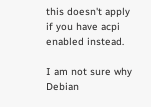this doesn't apply if you have acpi enabled instead.

I am not sure why Debian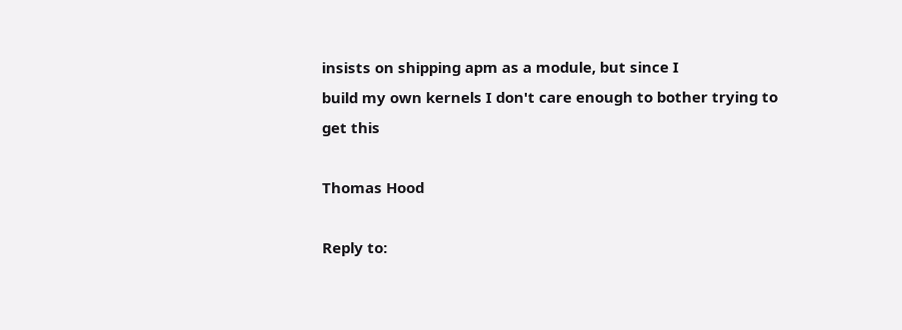insists on shipping apm as a module, but since I
build my own kernels I don't care enough to bother trying to get this

Thomas Hood

Reply to: